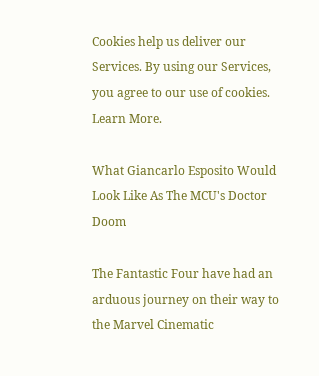Cookies help us deliver our Services. By using our Services, you agree to our use of cookies. Learn More.

What Giancarlo Esposito Would Look Like As The MCU's Doctor Doom

The Fantastic Four have had an arduous journey on their way to the Marvel Cinematic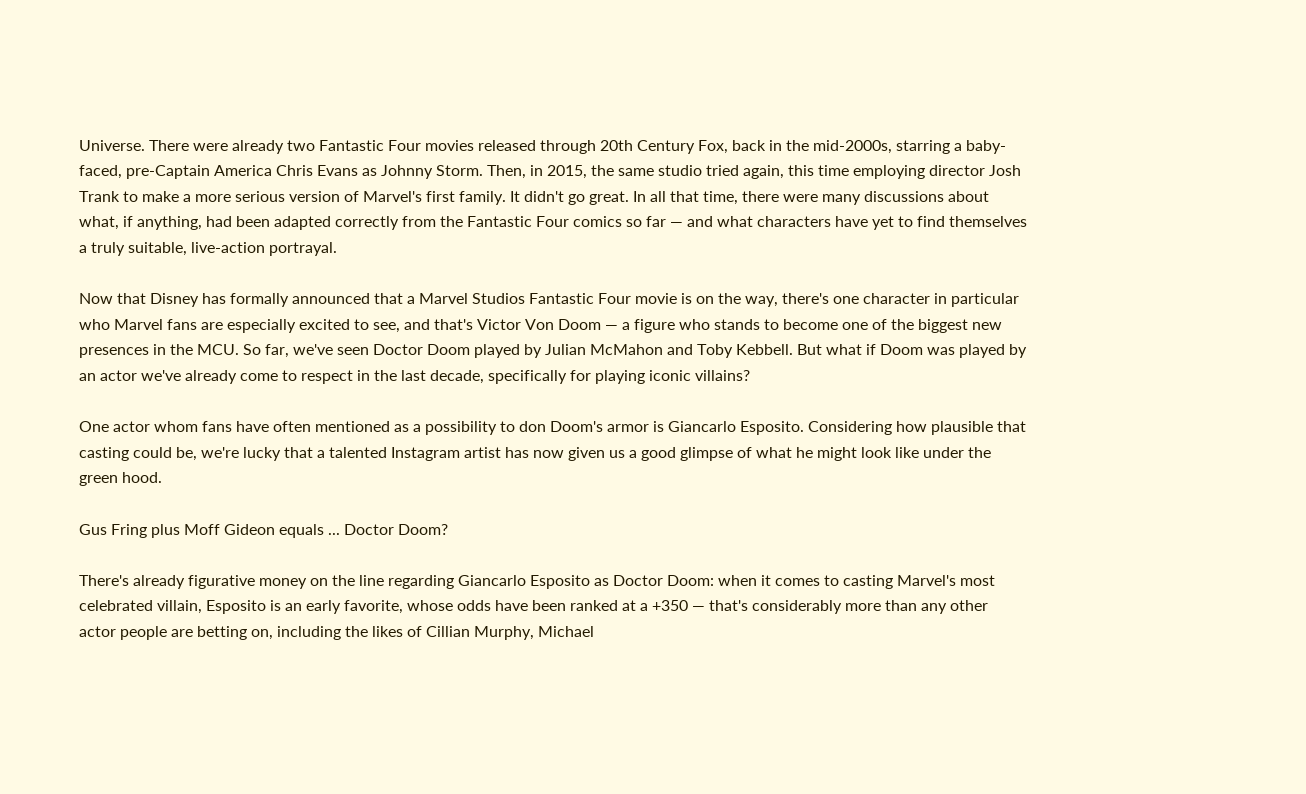Universe. There were already two Fantastic Four movies released through 20th Century Fox, back in the mid-2000s, starring a baby-faced, pre-Captain America Chris Evans as Johnny Storm. Then, in 2015, the same studio tried again, this time employing director Josh Trank to make a more serious version of Marvel's first family. It didn't go great. In all that time, there were many discussions about what, if anything, had been adapted correctly from the Fantastic Four comics so far — and what characters have yet to find themselves a truly suitable, live-action portrayal.

Now that Disney has formally announced that a Marvel Studios Fantastic Four movie is on the way, there's one character in particular who Marvel fans are especially excited to see, and that's Victor Von Doom — a figure who stands to become one of the biggest new presences in the MCU. So far, we've seen Doctor Doom played by Julian McMahon and Toby Kebbell. But what if Doom was played by an actor we've already come to respect in the last decade, specifically for playing iconic villains?

One actor whom fans have often mentioned as a possibility to don Doom's armor is Giancarlo Esposito. Considering how plausible that casting could be, we're lucky that a talented Instagram artist has now given us a good glimpse of what he might look like under the green hood.

Gus Fring plus Moff Gideon equals ... Doctor Doom?

There's already figurative money on the line regarding Giancarlo Esposito as Doctor Doom: when it comes to casting Marvel's most celebrated villain, Esposito is an early favorite, whose odds have been ranked at a +350 — that's considerably more than any other actor people are betting on, including the likes of Cillian Murphy, Michael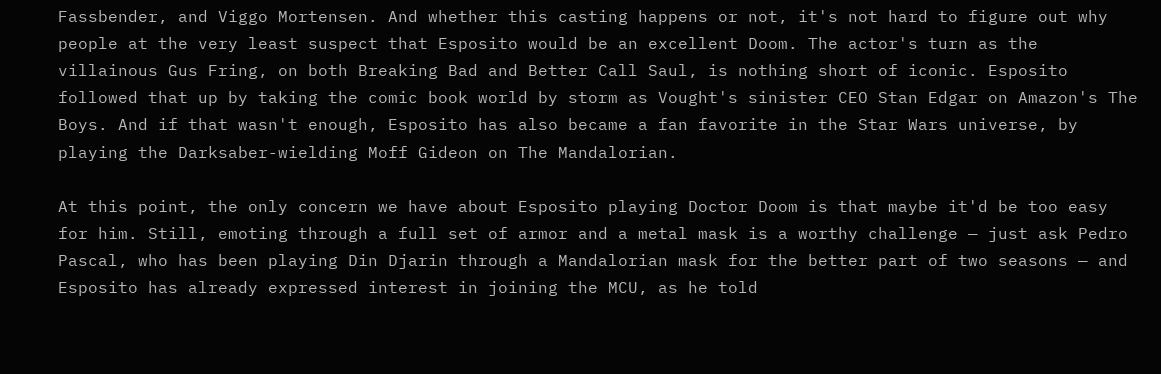Fassbender, and Viggo Mortensen. And whether this casting happens or not, it's not hard to figure out why people at the very least suspect that Esposito would be an excellent Doom. The actor's turn as the villainous Gus Fring, on both Breaking Bad and Better Call Saul, is nothing short of iconic. Esposito followed that up by taking the comic book world by storm as Vought's sinister CEO Stan Edgar on Amazon's The Boys. And if that wasn't enough, Esposito has also became a fan favorite in the Star Wars universe, by playing the Darksaber-wielding Moff Gideon on The Mandalorian.

At this point, the only concern we have about Esposito playing Doctor Doom is that maybe it'd be too easy for him. Still, emoting through a full set of armor and a metal mask is a worthy challenge — just ask Pedro Pascal, who has been playing Din Djarin through a Mandalorian mask for the better part of two seasons — and Esposito has already expressed interest in joining the MCU, as he told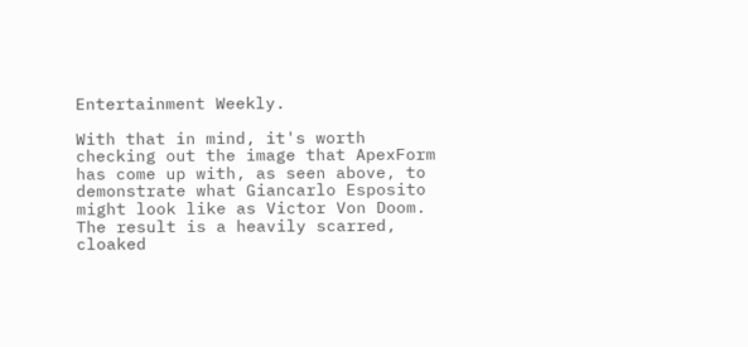Entertainment Weekly.

With that in mind, it's worth checking out the image that ApexForm has come up with, as seen above, to demonstrate what Giancarlo Esposito might look like as Victor Von Doom. The result is a heavily scarred, cloaked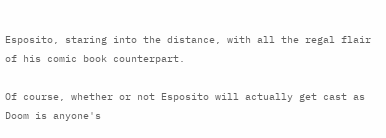Esposito, staring into the distance, with all the regal flair of his comic book counterpart.

Of course, whether or not Esposito will actually get cast as Doom is anyone's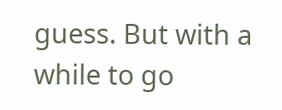guess. But with a while to go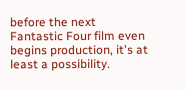before the next Fantastic Four film even begins production, it's at least a possibility.